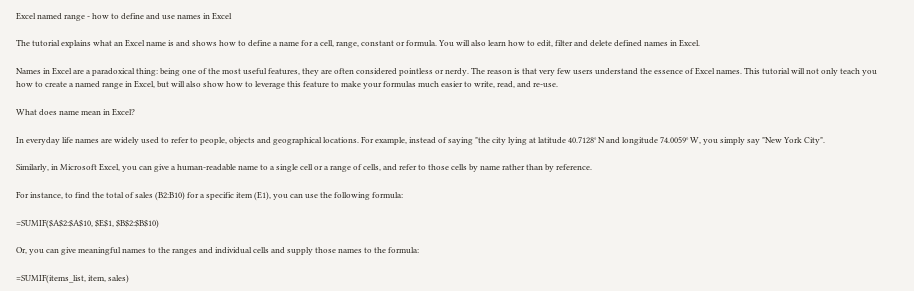Excel named range - how to define and use names in Excel

The tutorial explains what an Excel name is and shows how to define a name for a cell, range, constant or formula. You will also learn how to edit, filter and delete defined names in Excel.

Names in Excel are a paradoxical thing: being one of the most useful features, they are often considered pointless or nerdy. The reason is that very few users understand the essence of Excel names. This tutorial will not only teach you how to create a named range in Excel, but will also show how to leverage this feature to make your formulas much easier to write, read, and re-use.

What does name mean in Excel?

In everyday life names are widely used to refer to people, objects and geographical locations. For example, instead of saying "the city lying at latitude 40.7128° N and longitude 74.0059° W, you simply say "New York City".

Similarly, in Microsoft Excel, you can give a human-readable name to a single cell or a range of cells, and refer to those cells by name rather than by reference.

For instance, to find the total of sales (B2:B10) for a specific item (E1), you can use the following formula:

=SUMIF($A$2:$A$10, $E$1, $B$2:$B$10)

Or, you can give meaningful names to the ranges and individual cells and supply those names to the formula:

=SUMIF(items_list, item, sales)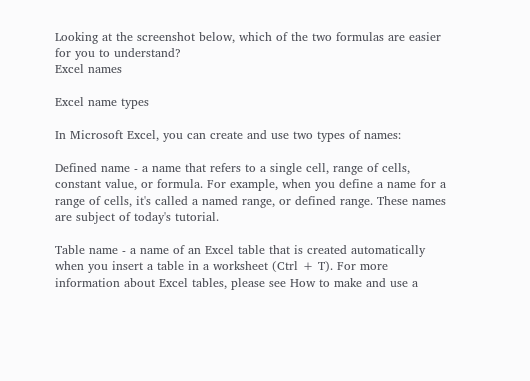Looking at the screenshot below, which of the two formulas are easier for you to understand?
Excel names

Excel name types

In Microsoft Excel, you can create and use two types of names:

Defined name - a name that refers to a single cell, range of cells, constant value, or formula. For example, when you define a name for a range of cells, it's called a named range, or defined range. These names are subject of today's tutorial.

Table name - a name of an Excel table that is created automatically when you insert a table in a worksheet (Ctrl + T). For more information about Excel tables, please see How to make and use a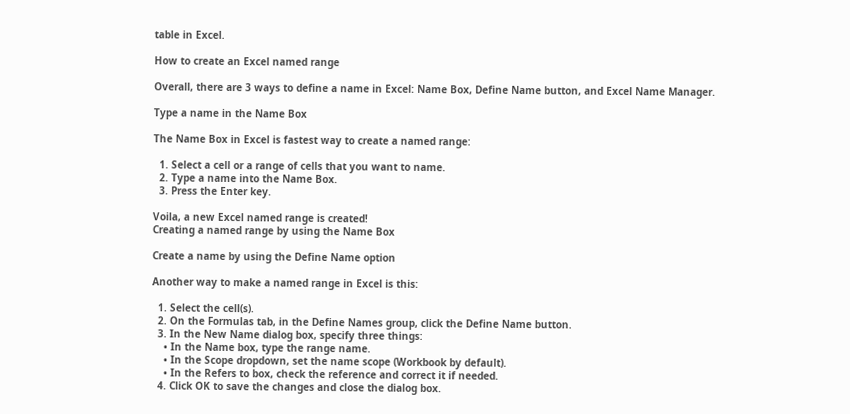table in Excel.

How to create an Excel named range

Overall, there are 3 ways to define a name in Excel: Name Box, Define Name button, and Excel Name Manager.

Type a name in the Name Box

The Name Box in Excel is fastest way to create a named range:

  1. Select a cell or a range of cells that you want to name.
  2. Type a name into the Name Box.
  3. Press the Enter key.

Voila, a new Excel named range is created!
Creating a named range by using the Name Box

Create a name by using the Define Name option

Another way to make a named range in Excel is this:

  1. Select the cell(s).
  2. On the Formulas tab, in the Define Names group, click the Define Name button.
  3. In the New Name dialog box, specify three things:
    • In the Name box, type the range name.
    • In the Scope dropdown, set the name scope (Workbook by default).
    • In the Refers to box, check the reference and correct it if needed.
  4. Click OK to save the changes and close the dialog box.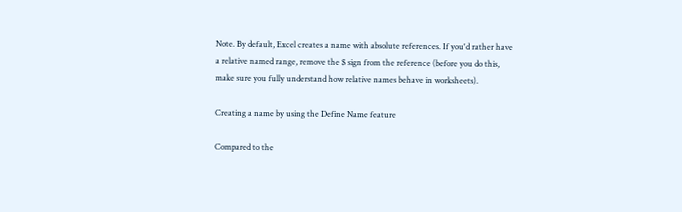Note. By default, Excel creates a name with absolute references. If you'd rather have a relative named range, remove the $ sign from the reference (before you do this, make sure you fully understand how relative names behave in worksheets).

Creating a name by using the Define Name feature

Compared to the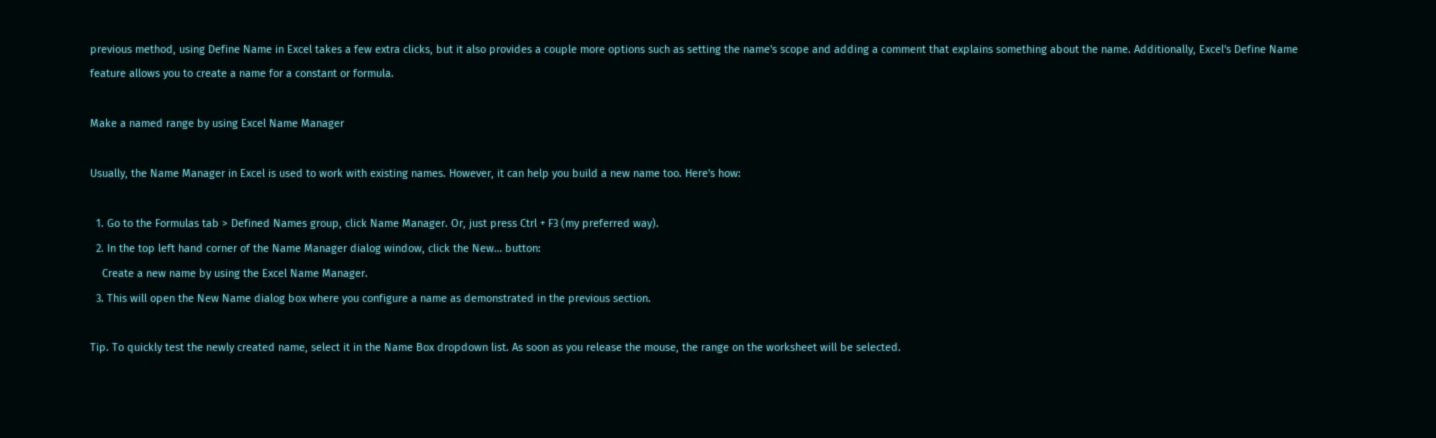previous method, using Define Name in Excel takes a few extra clicks, but it also provides a couple more options such as setting the name's scope and adding a comment that explains something about the name. Additionally, Excel's Define Name feature allows you to create a name for a constant or formula.

Make a named range by using Excel Name Manager

Usually, the Name Manager in Excel is used to work with existing names. However, it can help you build a new name too. Here's how:

  1. Go to the Formulas tab > Defined Names group, click Name Manager. Or, just press Ctrl + F3 (my preferred way).
  2. In the top left hand corner of the Name Manager dialog window, click the New… button:
    Create a new name by using the Excel Name Manager.
  3. This will open the New Name dialog box where you configure a name as demonstrated in the previous section.

Tip. To quickly test the newly created name, select it in the Name Box dropdown list. As soon as you release the mouse, the range on the worksheet will be selected.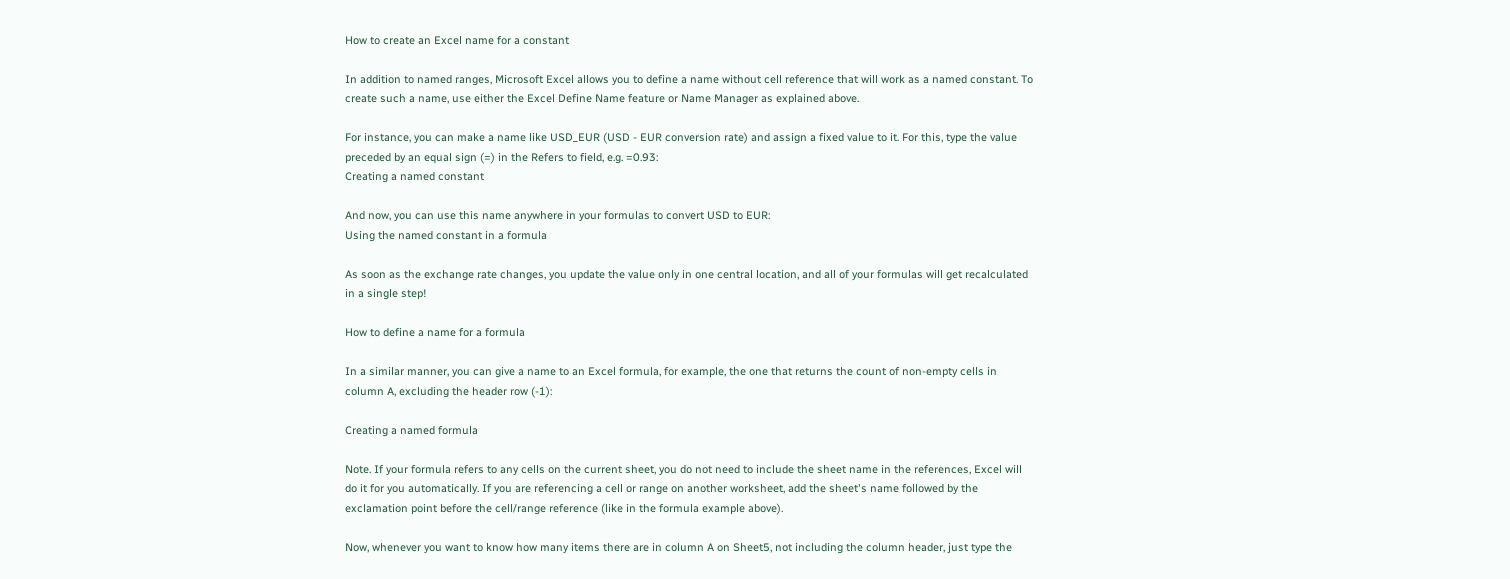How to create an Excel name for a constant

In addition to named ranges, Microsoft Excel allows you to define a name without cell reference that will work as a named constant. To create such a name, use either the Excel Define Name feature or Name Manager as explained above.

For instance, you can make a name like USD_EUR (USD - EUR conversion rate) and assign a fixed value to it. For this, type the value preceded by an equal sign (=) in the Refers to field, e.g. =0.93:
Creating a named constant

And now, you can use this name anywhere in your formulas to convert USD to EUR:
Using the named constant in a formula

As soon as the exchange rate changes, you update the value only in one central location, and all of your formulas will get recalculated in a single step!

How to define a name for a formula

In a similar manner, you can give a name to an Excel formula, for example, the one that returns the count of non-empty cells in column A, excluding the header row (-1):

Creating a named formula

Note. If your formula refers to any cells on the current sheet, you do not need to include the sheet name in the references, Excel will do it for you automatically. If you are referencing a cell or range on another worksheet, add the sheet's name followed by the exclamation point before the cell/range reference (like in the formula example above).

Now, whenever you want to know how many items there are in column A on Sheet5, not including the column header, just type the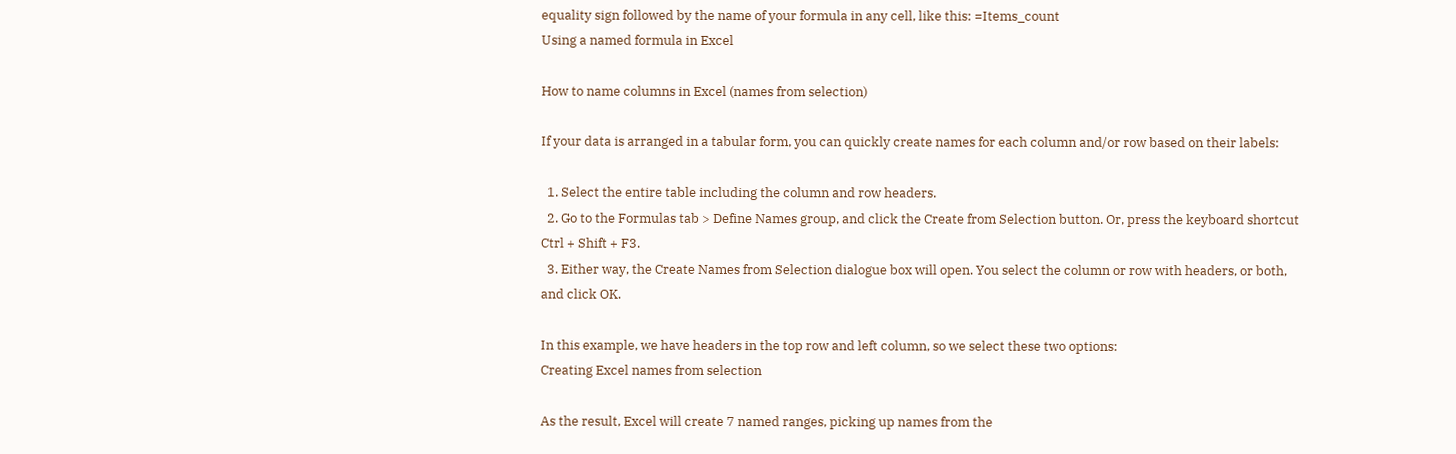equality sign followed by the name of your formula in any cell, like this: =Items_count
Using a named formula in Excel

How to name columns in Excel (names from selection)

If your data is arranged in a tabular form, you can quickly create names for each column and/or row based on their labels:

  1. Select the entire table including the column and row headers.
  2. Go to the Formulas tab > Define Names group, and click the Create from Selection button. Or, press the keyboard shortcut Ctrl + Shift + F3.
  3. Either way, the Create Names from Selection dialogue box will open. You select the column or row with headers, or both, and click OK.

In this example, we have headers in the top row and left column, so we select these two options:
Creating Excel names from selection

As the result, Excel will create 7 named ranges, picking up names from the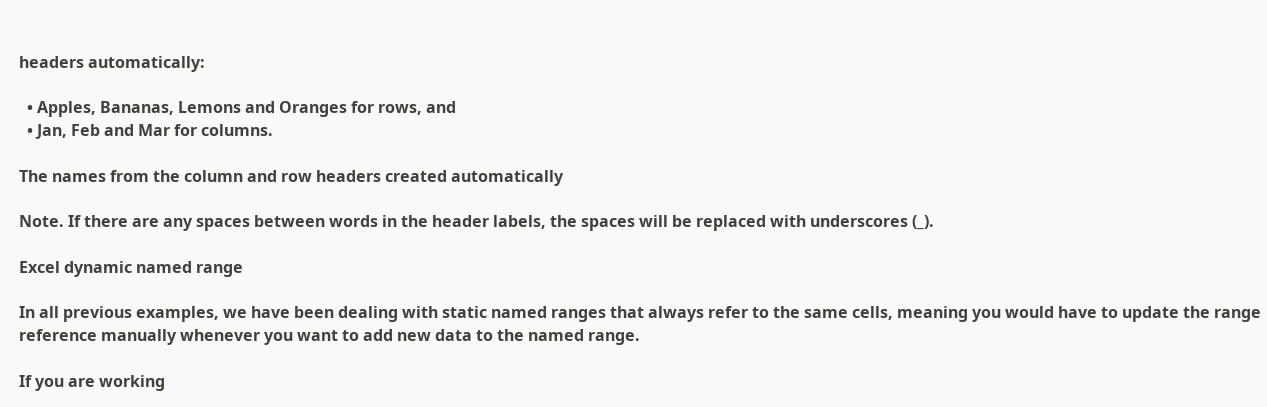headers automatically:

  • Apples, Bananas, Lemons and Oranges for rows, and
  • Jan, Feb and Mar for columns.

The names from the column and row headers created automatically

Note. If there are any spaces between words in the header labels, the spaces will be replaced with underscores (_).

Excel dynamic named range

In all previous examples, we have been dealing with static named ranges that always refer to the same cells, meaning you would have to update the range reference manually whenever you want to add new data to the named range.

If you are working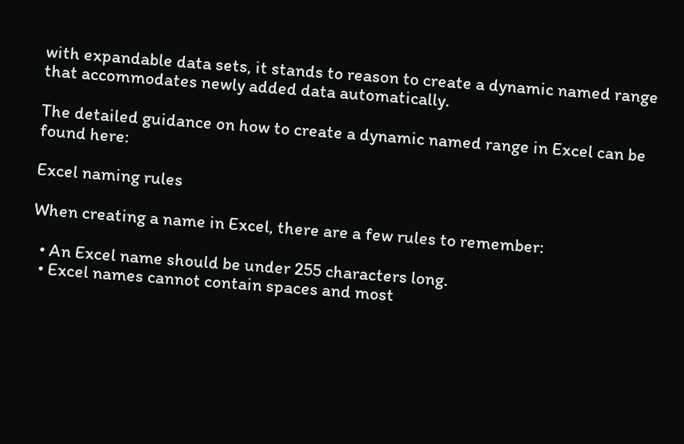with expandable data sets, it stands to reason to create a dynamic named range that accommodates newly added data automatically.

The detailed guidance on how to create a dynamic named range in Excel can be found here:

Excel naming rules

When creating a name in Excel, there are a few rules to remember:

  • An Excel name should be under 255 characters long.
  • Excel names cannot contain spaces and most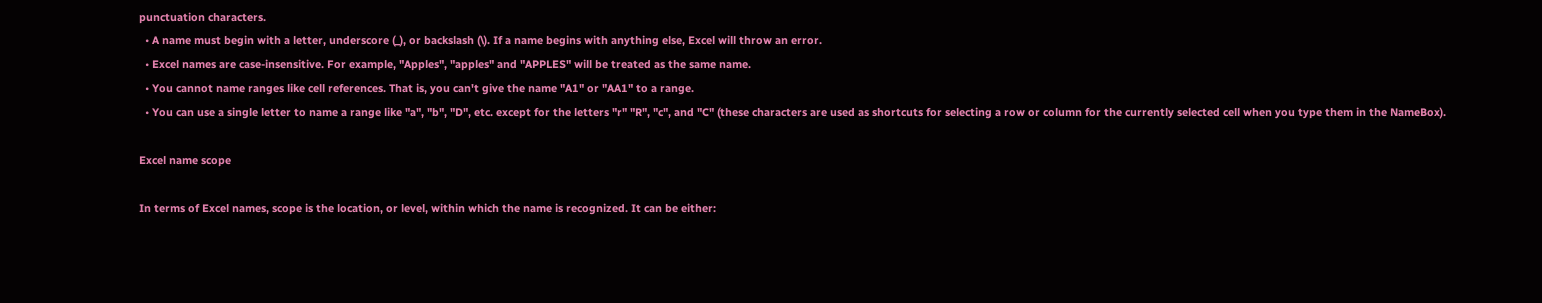punctuation characters.
  • A name must begin with a letter, underscore (_), or backslash (\). If a name begins with anything else, Excel will throw an error.
  • Excel names are case-insensitive. For example, "Apples", "apples" and "APPLES" will be treated as the same name.
  • You cannot name ranges like cell references. That is, you can't give the name "A1" or "AA1" to a range.
  • You can use a single letter to name a range like "a", "b", "D", etc. except for the letters "r" "R", "c", and "C" (these characters are used as shortcuts for selecting a row or column for the currently selected cell when you type them in the NameBox).

Excel name scope

In terms of Excel names, scope is the location, or level, within which the name is recognized. It can be either: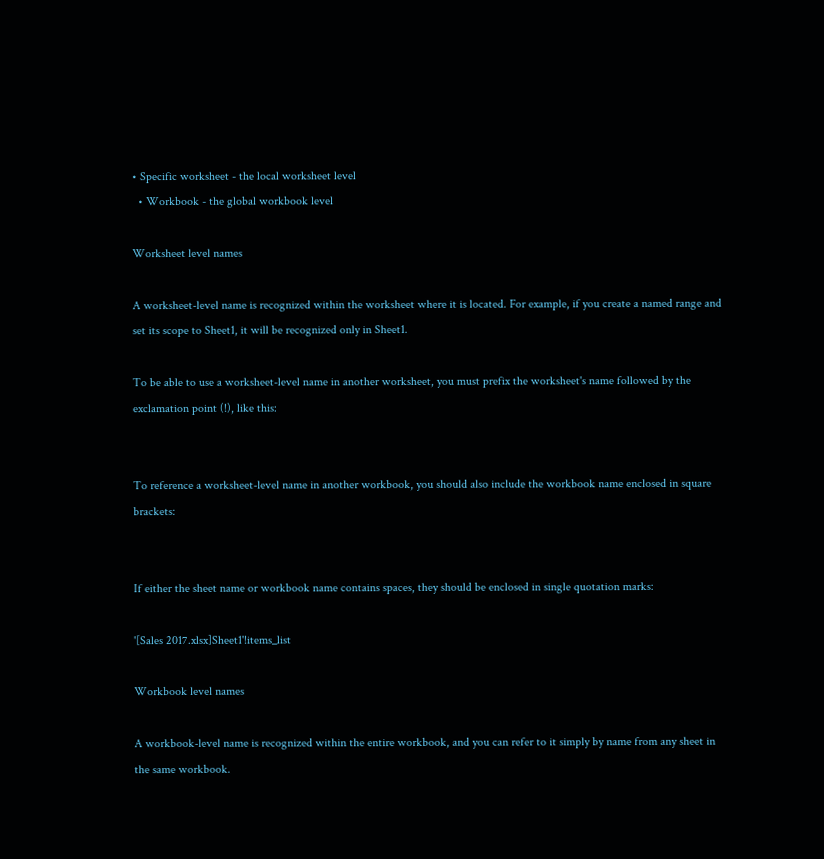• Specific worksheet - the local worksheet level
  • Workbook - the global workbook level

Worksheet level names

A worksheet-level name is recognized within the worksheet where it is located. For example, if you create a named range and set its scope to Sheet1, it will be recognized only in Sheet1.

To be able to use a worksheet-level name in another worksheet, you must prefix the worksheet's name followed by the exclamation point (!), like this:


To reference a worksheet-level name in another workbook, you should also include the workbook name enclosed in square brackets:


If either the sheet name or workbook name contains spaces, they should be enclosed in single quotation marks:

'[Sales 2017.xlsx]Sheet1'!items_list

Workbook level names

A workbook-level name is recognized within the entire workbook, and you can refer to it simply by name from any sheet in the same workbook.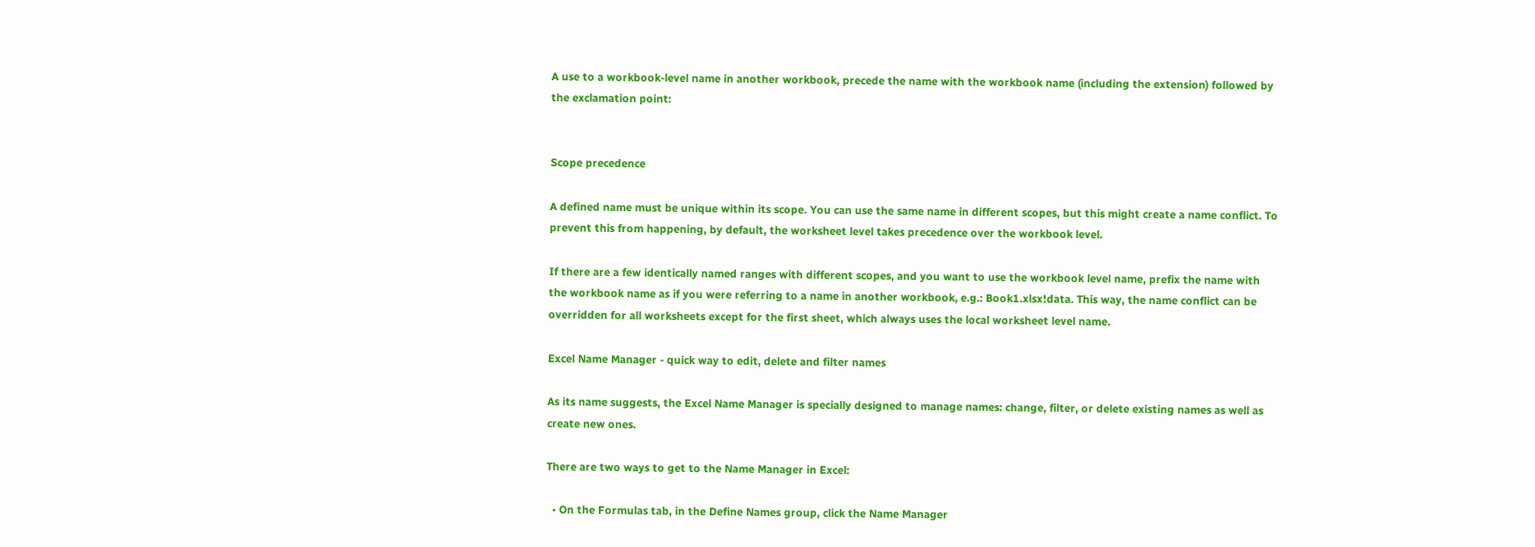A use to a workbook-level name in another workbook, precede the name with the workbook name (including the extension) followed by the exclamation point:


Scope precedence

A defined name must be unique within its scope. You can use the same name in different scopes, but this might create a name conflict. To prevent this from happening, by default, the worksheet level takes precedence over the workbook level.

If there are a few identically named ranges with different scopes, and you want to use the workbook level name, prefix the name with the workbook name as if you were referring to a name in another workbook, e.g.: Book1.xlsx!data. This way, the name conflict can be overridden for all worksheets except for the first sheet, which always uses the local worksheet level name.

Excel Name Manager - quick way to edit, delete and filter names

As its name suggests, the Excel Name Manager is specially designed to manage names: change, filter, or delete existing names as well as create new ones.

There are two ways to get to the Name Manager in Excel:

  • On the Formulas tab, in the Define Names group, click the Name Manager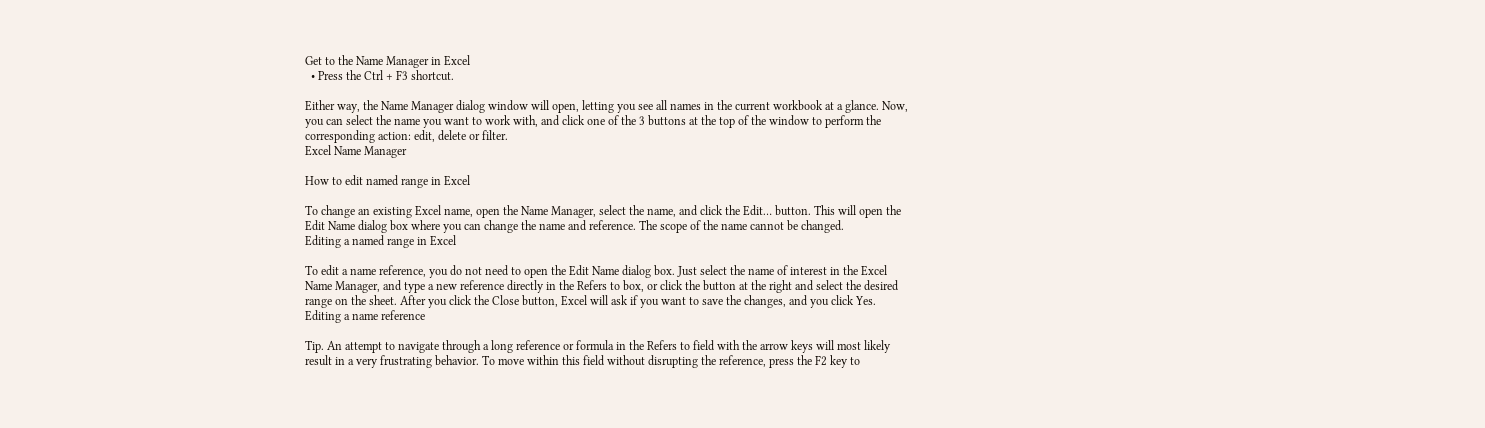Get to the Name Manager in Excel
  • Press the Ctrl + F3 shortcut.

Either way, the Name Manager dialog window will open, letting you see all names in the current workbook at a glance. Now, you can select the name you want to work with, and click one of the 3 buttons at the top of the window to perform the corresponding action: edit, delete or filter.
Excel Name Manager

How to edit named range in Excel

To change an existing Excel name, open the Name Manager, select the name, and click the Edit… button. This will open the Edit Name dialog box where you can change the name and reference. The scope of the name cannot be changed.
Editing a named range in Excel

To edit a name reference, you do not need to open the Edit Name dialog box. Just select the name of interest in the Excel Name Manager, and type a new reference directly in the Refers to box, or click the button at the right and select the desired range on the sheet. After you click the Close button, Excel will ask if you want to save the changes, and you click Yes.
Editing a name reference

Tip. An attempt to navigate through a long reference or formula in the Refers to field with the arrow keys will most likely result in a very frustrating behavior. To move within this field without disrupting the reference, press the F2 key to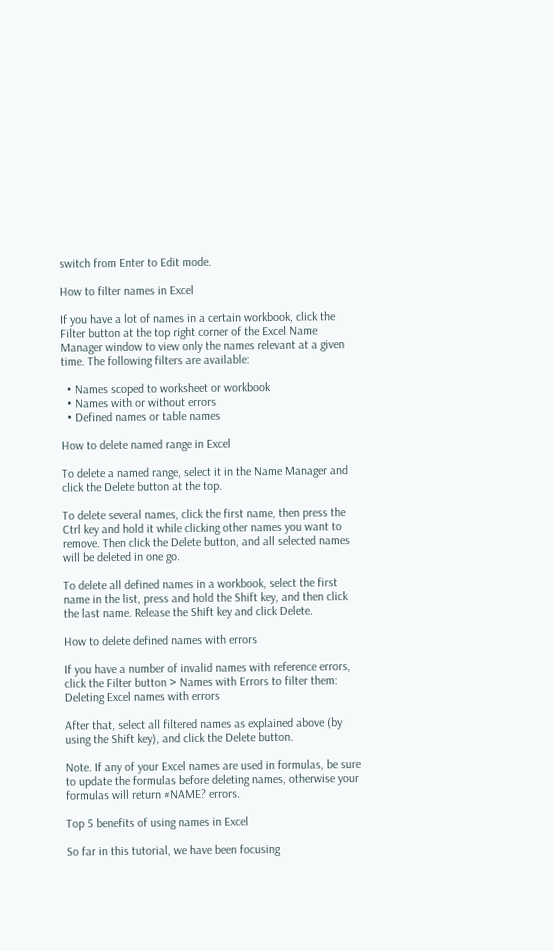switch from Enter to Edit mode.

How to filter names in Excel

If you have a lot of names in a certain workbook, click the Filter button at the top right corner of the Excel Name Manager window to view only the names relevant at a given time. The following filters are available:

  • Names scoped to worksheet or workbook
  • Names with or without errors
  • Defined names or table names

How to delete named range in Excel

To delete a named range, select it in the Name Manager and click the Delete button at the top.

To delete several names, click the first name, then press the Ctrl key and hold it while clicking other names you want to remove. Then click the Delete button, and all selected names will be deleted in one go.

To delete all defined names in a workbook, select the first name in the list, press and hold the Shift key, and then click the last name. Release the Shift key and click Delete.

How to delete defined names with errors

If you have a number of invalid names with reference errors, click the Filter button > Names with Errors to filter them:
Deleting Excel names with errors

After that, select all filtered names as explained above (by using the Shift key), and click the Delete button.

Note. If any of your Excel names are used in formulas, be sure to update the formulas before deleting names, otherwise your formulas will return #NAME? errors.

Top 5 benefits of using names in Excel

So far in this tutorial, we have been focusing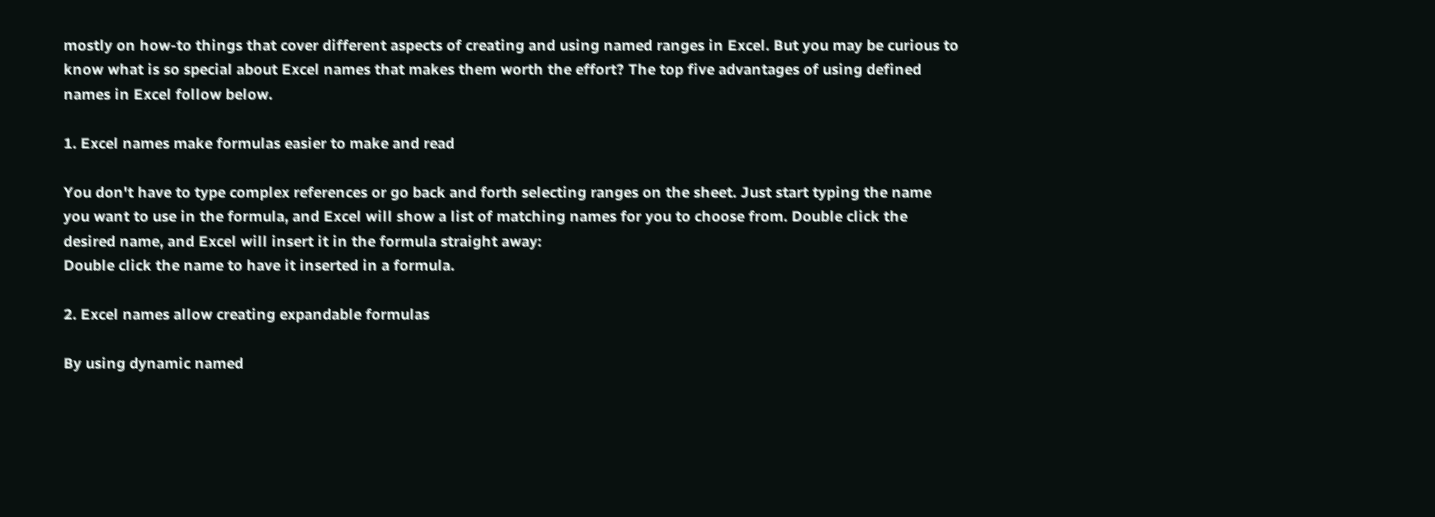mostly on how-to things that cover different aspects of creating and using named ranges in Excel. But you may be curious to know what is so special about Excel names that makes them worth the effort? The top five advantages of using defined names in Excel follow below.

1. Excel names make formulas easier to make and read

You don't have to type complex references or go back and forth selecting ranges on the sheet. Just start typing the name you want to use in the formula, and Excel will show a list of matching names for you to choose from. Double click the desired name, and Excel will insert it in the formula straight away:
Double click the name to have it inserted in a formula.

2. Excel names allow creating expandable formulas

By using dynamic named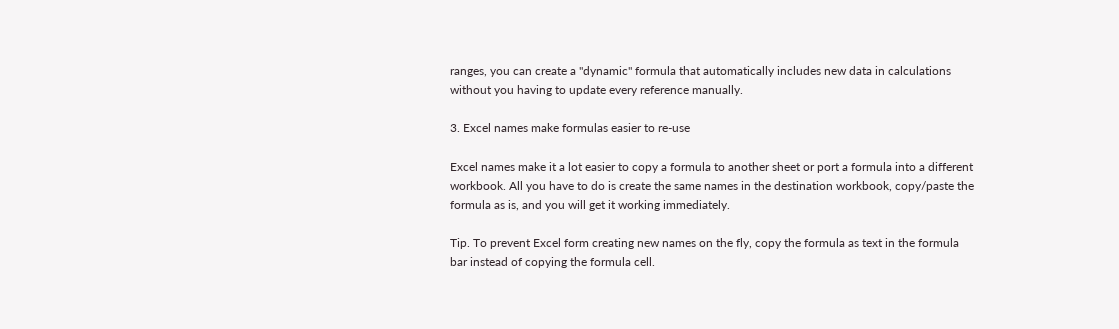ranges, you can create a "dynamic" formula that automatically includes new data in calculations without you having to update every reference manually.

3. Excel names make formulas easier to re-use

Excel names make it a lot easier to copy a formula to another sheet or port a formula into a different workbook. All you have to do is create the same names in the destination workbook, copy/paste the formula as is, and you will get it working immediately.

Tip. To prevent Excel form creating new names on the fly, copy the formula as text in the formula bar instead of copying the formula cell.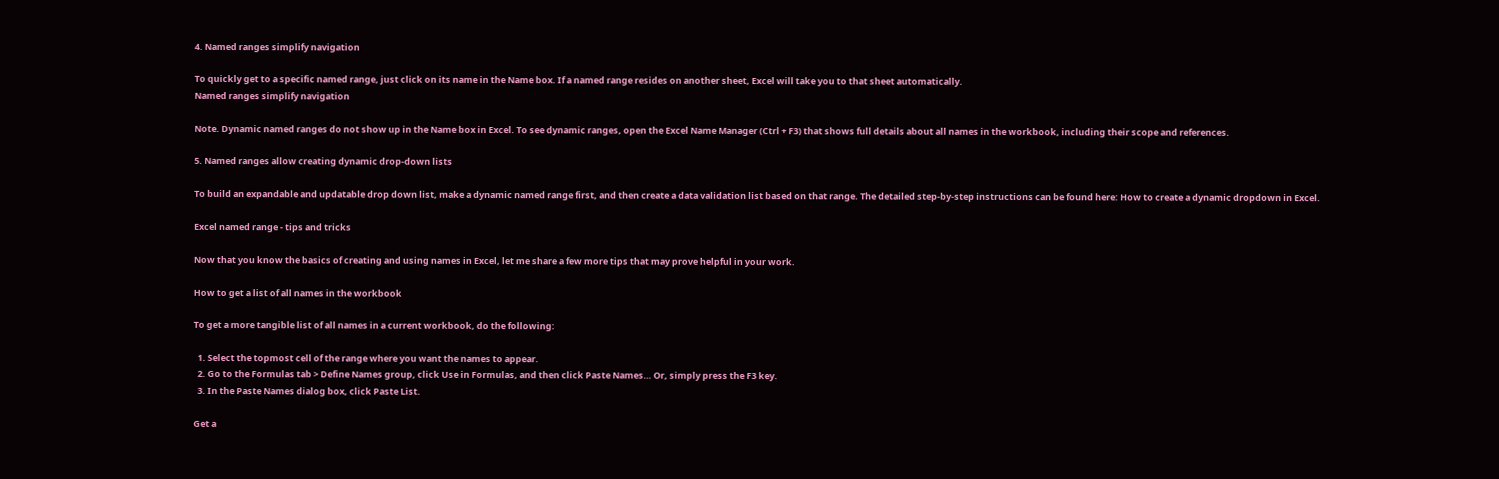4. Named ranges simplify navigation

To quickly get to a specific named range, just click on its name in the Name box. If a named range resides on another sheet, Excel will take you to that sheet automatically.
Named ranges simplify navigation

Note. Dynamic named ranges do not show up in the Name box in Excel. To see dynamic ranges, open the Excel Name Manager (Ctrl + F3) that shows full details about all names in the workbook, including their scope and references.

5. Named ranges allow creating dynamic drop-down lists

To build an expandable and updatable drop down list, make a dynamic named range first, and then create a data validation list based on that range. The detailed step-by-step instructions can be found here: How to create a dynamic dropdown in Excel.

Excel named range - tips and tricks

Now that you know the basics of creating and using names in Excel, let me share a few more tips that may prove helpful in your work.

How to get a list of all names in the workbook

To get a more tangible list of all names in a current workbook, do the following:

  1. Select the topmost cell of the range where you want the names to appear.
  2. Go to the Formulas tab > Define Names group, click Use in Formulas, and then click Paste Names… Or, simply press the F3 key.
  3. In the Paste Names dialog box, click Paste List.

Get a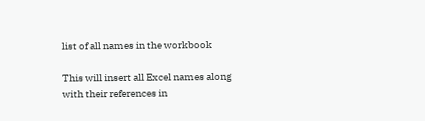list of all names in the workbook

This will insert all Excel names along with their references in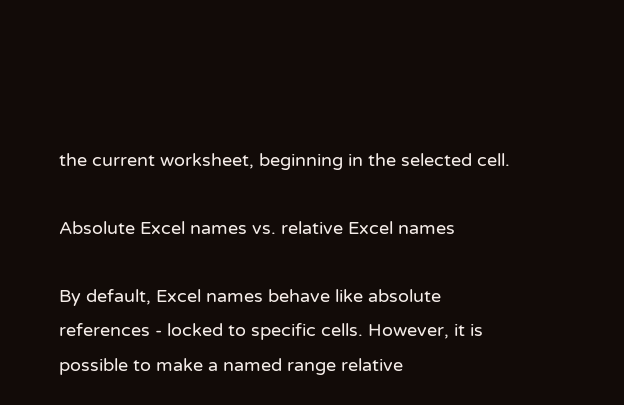the current worksheet, beginning in the selected cell.

Absolute Excel names vs. relative Excel names

By default, Excel names behave like absolute references - locked to specific cells. However, it is possible to make a named range relative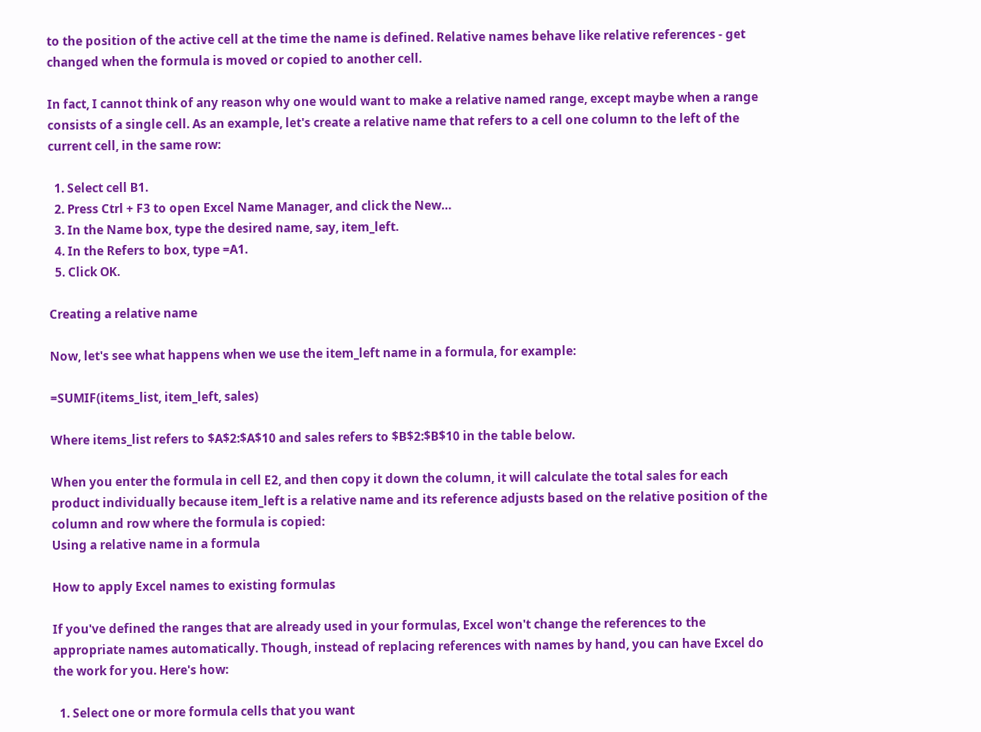to the position of the active cell at the time the name is defined. Relative names behave like relative references - get changed when the formula is moved or copied to another cell.

In fact, I cannot think of any reason why one would want to make a relative named range, except maybe when a range consists of a single cell. As an example, let's create a relative name that refers to a cell one column to the left of the current cell, in the same row:

  1. Select cell B1.
  2. Press Ctrl + F3 to open Excel Name Manager, and click the New…
  3. In the Name box, type the desired name, say, item_left.
  4. In the Refers to box, type =A1.
  5. Click OK.

Creating a relative name

Now, let's see what happens when we use the item_left name in a formula, for example:

=SUMIF(items_list, item_left, sales)

Where items_list refers to $A$2:$A$10 and sales refers to $B$2:$B$10 in the table below.

When you enter the formula in cell E2, and then copy it down the column, it will calculate the total sales for each product individually because item_left is a relative name and its reference adjusts based on the relative position of the column and row where the formula is copied:
Using a relative name in a formula

How to apply Excel names to existing formulas

If you've defined the ranges that are already used in your formulas, Excel won't change the references to the appropriate names automatically. Though, instead of replacing references with names by hand, you can have Excel do the work for you. Here's how:

  1. Select one or more formula cells that you want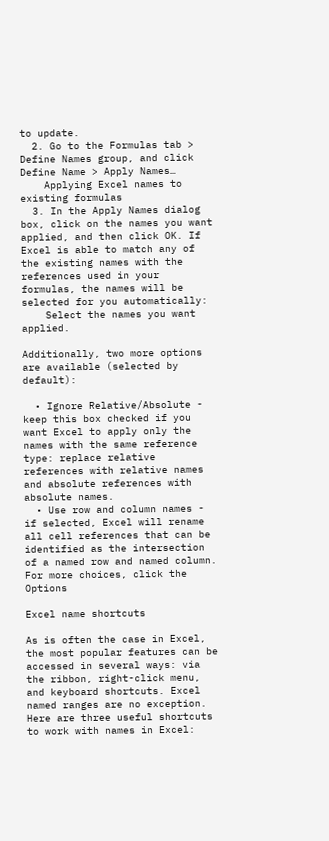to update.
  2. Go to the Formulas tab > Define Names group, and click Define Name > Apply Names…
    Applying Excel names to existing formulas
  3. In the Apply Names dialog box, click on the names you want applied, and then click OK. If Excel is able to match any of the existing names with the references used in your formulas, the names will be selected for you automatically:
    Select the names you want applied.

Additionally, two more options are available (selected by default):

  • Ignore Relative/Absolute - keep this box checked if you want Excel to apply only the names with the same reference type: replace relative references with relative names and absolute references with absolute names.
  • Use row and column names - if selected, Excel will rename all cell references that can be identified as the intersection of a named row and named column. For more choices, click the Options

Excel name shortcuts

As is often the case in Excel, the most popular features can be accessed in several ways: via the ribbon, right-click menu, and keyboard shortcuts. Excel named ranges are no exception. Here are three useful shortcuts to work with names in Excel: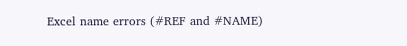Excel name errors (#REF and #NAME)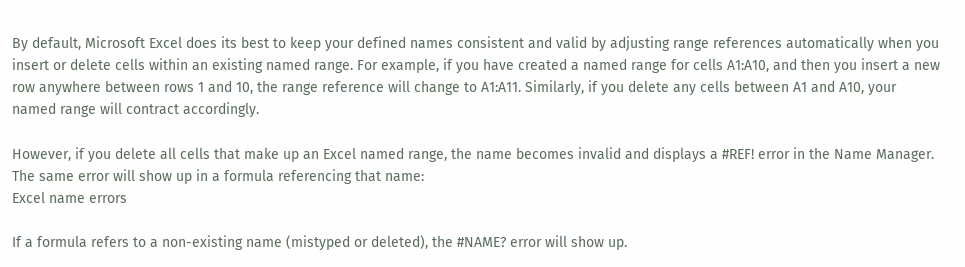By default, Microsoft Excel does its best to keep your defined names consistent and valid by adjusting range references automatically when you insert or delete cells within an existing named range. For example, if you have created a named range for cells A1:A10, and then you insert a new row anywhere between rows 1 and 10, the range reference will change to A1:A11. Similarly, if you delete any cells between A1 and A10, your named range will contract accordingly.

However, if you delete all cells that make up an Excel named range, the name becomes invalid and displays a #REF! error in the Name Manager. The same error will show up in a formula referencing that name:
Excel name errors

If a formula refers to a non-existing name (mistyped or deleted), the #NAME? error will show up.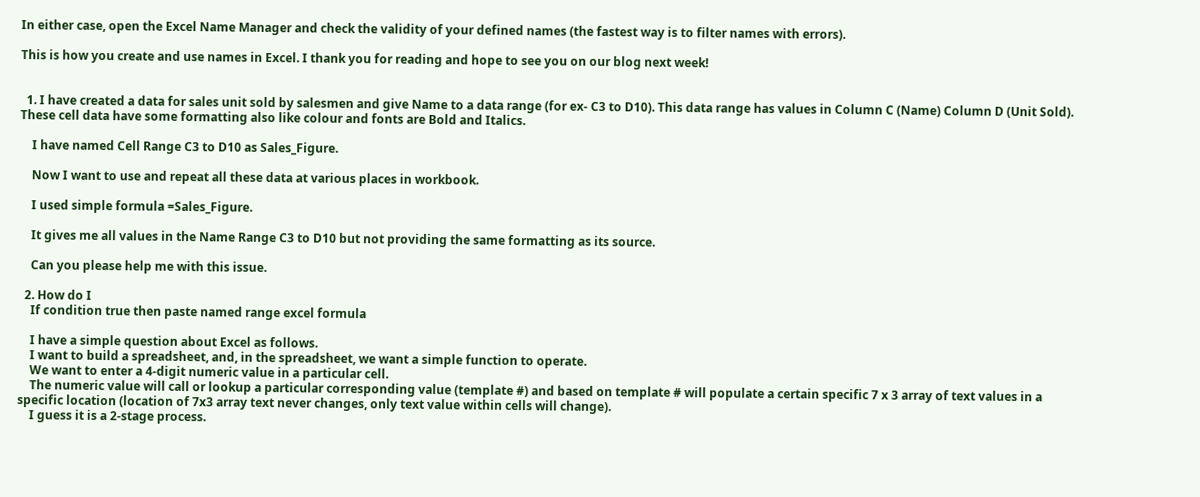In either case, open the Excel Name Manager and check the validity of your defined names (the fastest way is to filter names with errors).

This is how you create and use names in Excel. I thank you for reading and hope to see you on our blog next week!


  1. I have created a data for sales unit sold by salesmen and give Name to a data range (for ex- C3 to D10). This data range has values in Column C (Name) Column D (Unit Sold). These cell data have some formatting also like colour and fonts are Bold and Italics.

    I have named Cell Range C3 to D10 as Sales_Figure.

    Now I want to use and repeat all these data at various places in workbook.

    I used simple formula =Sales_Figure.

    It gives me all values in the Name Range C3 to D10 but not providing the same formatting as its source.

    Can you please help me with this issue.

  2. How do I
    If condition true then paste named range excel formula

    I have a simple question about Excel as follows.
    I want to build a spreadsheet, and, in the spreadsheet, we want a simple function to operate.
    We want to enter a 4-digit numeric value in a particular cell.
    The numeric value will call or lookup a particular corresponding value (template #) and based on template # will populate a certain specific 7 x 3 array of text values in a specific location (location of 7x3 array text never changes, only text value within cells will change).
    I guess it is a 2-stage process.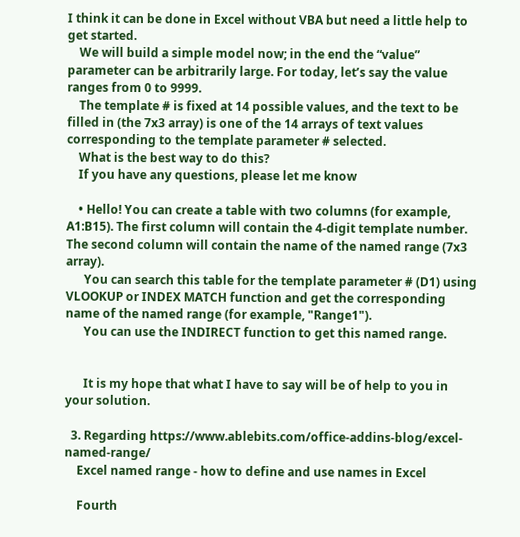I think it can be done in Excel without VBA but need a little help to get started.
    We will build a simple model now; in the end the “value” parameter can be arbitrarily large. For today, let’s say the value ranges from 0 to 9999.
    The template # is fixed at 14 possible values, and the text to be filled in (the 7x3 array) is one of the 14 arrays of text values corresponding to the template parameter # selected.
    What is the best way to do this?
    If you have any questions, please let me know

    • Hello! You can create a table with two columns (for example, A1:B15). The first column will contain the 4-digit template number. The second column will contain the name of the named range (7x3 array).
      You can search this table for the template parameter # (D1) using VLOOKUP or INDEX MATCH function and get the corresponding name of the named range (for example, "Range1").
      You can use the INDIRECT function to get this named range.


      It is my hope that what I have to say will be of help to you in your solution.

  3. Regarding https://www.ablebits.com/office-addins-blog/excel-named-range/
    Excel named range - how to define and use names in Excel

    Fourth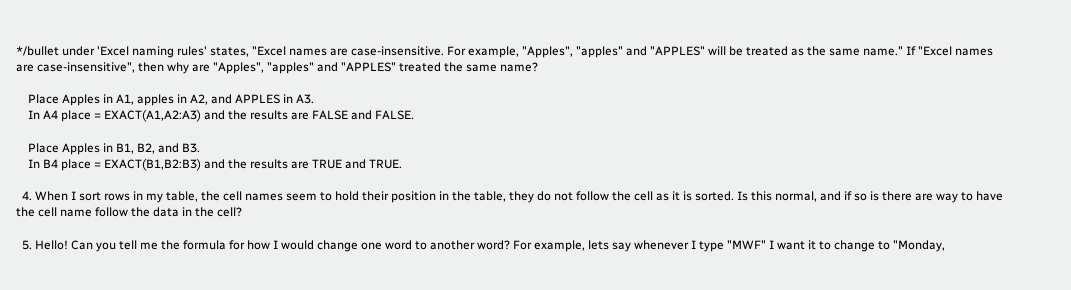*/bullet under 'Excel naming rules' states, "Excel names are case-insensitive. For example, "Apples", "apples" and "APPLES" will be treated as the same name." If "Excel names are case-insensitive", then why are "Apples", "apples" and "APPLES" treated the same name?

    Place Apples in A1, apples in A2, and APPLES in A3.
    In A4 place = EXACT(A1,A2:A3) and the results are FALSE and FALSE.

    Place Apples in B1, B2, and B3.
    In B4 place = EXACT(B1,B2:B3) and the results are TRUE and TRUE.

  4. When I sort rows in my table, the cell names seem to hold their position in the table, they do not follow the cell as it is sorted. Is this normal, and if so is there are way to have the cell name follow the data in the cell?

  5. Hello! Can you tell me the formula for how I would change one word to another word? For example, lets say whenever I type "MWF" I want it to change to "Monday,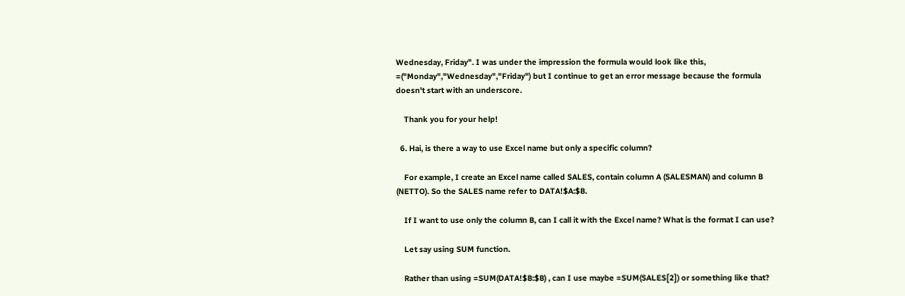Wednesday, Friday". I was under the impression the formula would look like this, =("Monday","Wednesday","Friday") but I continue to get an error message because the formula doesn't start with an underscore.

    Thank you for your help!

  6. Hai, is there a way to use Excel name but only a specific column?

    For example, I create an Excel name called SALES, contain column A (SALESMAN) and column B (NETTO). So the SALES name refer to DATA!$A:$B.

    If I want to use only the column B, can I call it with the Excel name? What is the format I can use?

    Let say using SUM function.

    Rather than using =SUM(DATA!$B:$B) , can I use maybe =SUM(SALES[2]) or something like that?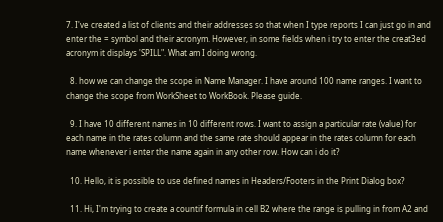7. I've created a list of clients and their addresses so that when I type reports I can just go in and enter the = symbol and their acronym. However, in some fields when i try to enter the creat3ed acronym it displays 'SPILL". What am I doing wrong.

  8. how we can change the scope in Name Manager. I have around 100 name ranges. I want to change the scope from WorkSheet to WorkBook. Please guide.

  9. I have 10 different names in 10 different rows. I want to assign a particular rate (value) for each name in the rates column and the same rate should appear in the rates column for each name whenever i enter the name again in any other row. How can i do it?

  10. Hello, it is possible to use defined names in Headers/Footers in the Print Dialog box?

  11. Hi, I'm trying to create a countif formula in cell B2 where the range is pulling in from A2 and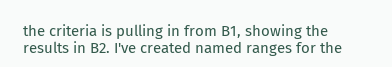the criteria is pulling in from B1, showing the results in B2. I've created named ranges for the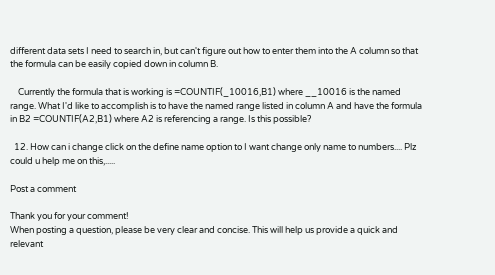different data sets I need to search in, but can't figure out how to enter them into the A column so that the formula can be easily copied down in column B.

    Currently the formula that is working is =COUNTIF(_10016,B1) where __10016 is the named range. What I'd like to accomplish is to have the named range listed in column A and have the formula in B2 =COUNTIF(A2,B1) where A2 is referencing a range. Is this possible?

  12. How can i change click on the define name option to I want change only name to numbers.... Plz could u help me on this,.....

Post a comment

Thank you for your comment!
When posting a question, please be very clear and concise. This will help us provide a quick and relevant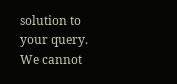solution to
your query. We cannot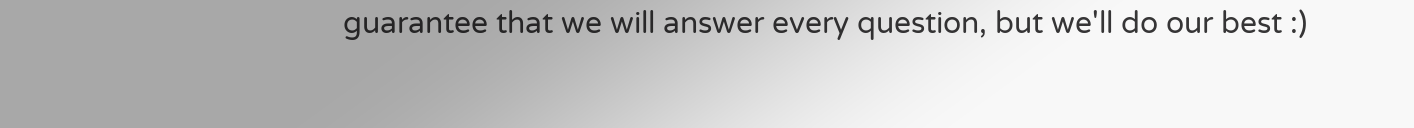guarantee that we will answer every question, but we'll do our best :)